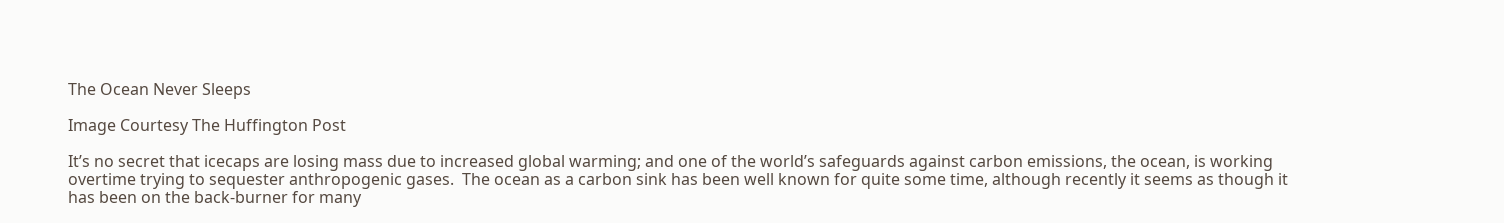The Ocean Never Sleeps

Image Courtesy The Huffington Post

It’s no secret that icecaps are losing mass due to increased global warming; and one of the world’s safeguards against carbon emissions, the ocean, is working overtime trying to sequester anthropogenic gases.  The ocean as a carbon sink has been well known for quite some time, although recently it seems as though it has been on the back-burner for many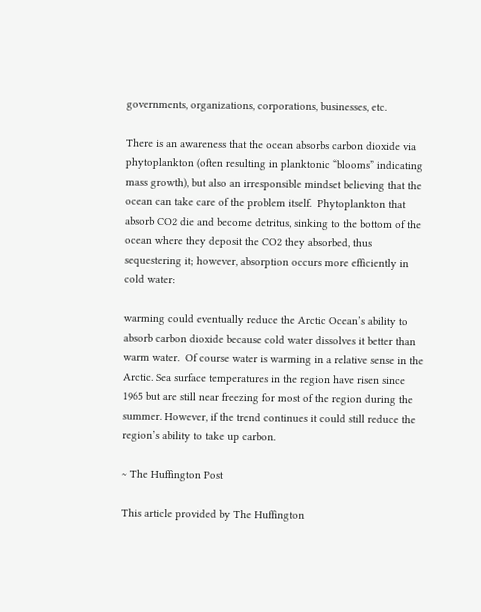governments, organizations, corporations, businesses, etc.

There is an awareness that the ocean absorbs carbon dioxide via phytoplankton (often resulting in planktonic “blooms” indicating mass growth), but also an irresponsible mindset believing that the ocean can take care of the problem itself.  Phytoplankton that absorb CO2 die and become detritus, sinking to the bottom of the ocean where they deposit the CO2 they absorbed, thus sequestering it; however, absorption occurs more efficiently in cold water:

warming could eventually reduce the Arctic Ocean’s ability to absorb carbon dioxide because cold water dissolves it better than warm water.  Of course water is warming in a relative sense in the Arctic. Sea surface temperatures in the region have risen since 1965 but are still near freezing for most of the region during the summer. However, if the trend continues it could still reduce the region’s ability to take up carbon.

~ The Huffington Post

This article provided by The Huffington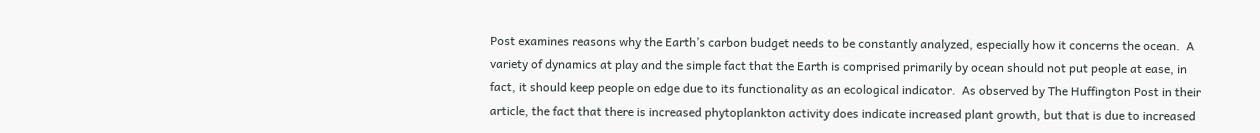Post examines reasons why the Earth’s carbon budget needs to be constantly analyzed, especially how it concerns the ocean.  A variety of dynamics at play and the simple fact that the Earth is comprised primarily by ocean should not put people at ease, in fact, it should keep people on edge due to its functionality as an ecological indicator.  As observed by The Huffington Post in their article, the fact that there is increased phytoplankton activity does indicate increased plant growth, but that is due to increased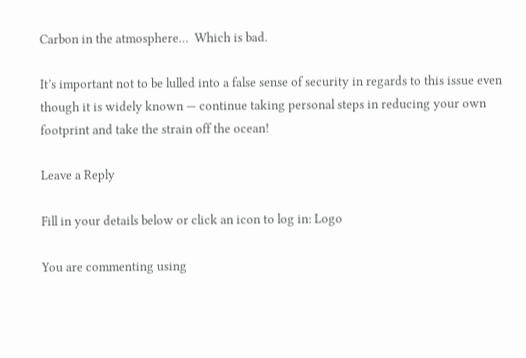Carbon in the atmosphere…  Which is bad.

It’s important not to be lulled into a false sense of security in regards to this issue even though it is widely known — continue taking personal steps in reducing your own footprint and take the strain off the ocean!

Leave a Reply

Fill in your details below or click an icon to log in: Logo

You are commenting using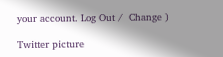your account. Log Out /  Change )

Twitter picture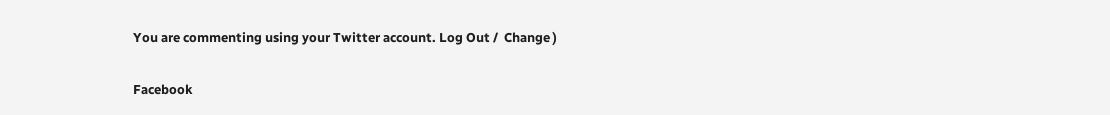You are commenting using your Twitter account. Log Out /  Change )

Facebook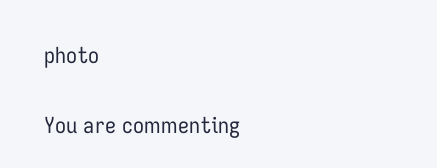photo

You are commenting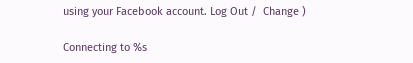using your Facebook account. Log Out /  Change )

Connecting to %s